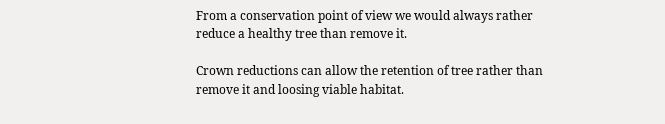From a conservation point of view we would always rather reduce a healthy tree than remove it.

Crown reductions can allow the retention of tree rather than remove it and loosing viable habitat.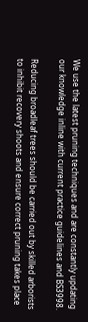We use the latest pruning techniques and are constantly updating our knowledge inline with current practice guidelines and BS3998.

Reducing broadleaf trees should be carried out by skilled arborists to inhibit recovery shoots and ensure correct pruning takes place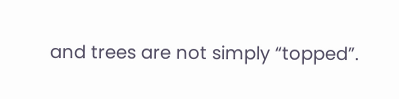and trees are not simply “topped”.